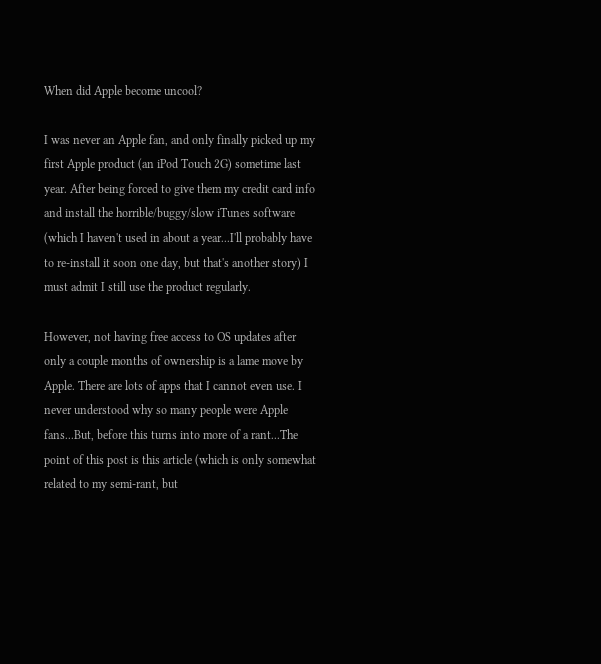When did Apple become uncool?

I was never an Apple fan, and only finally picked up my first Apple product (an iPod Touch 2G) sometime last year. After being forced to give them my credit card info and install the horrible/buggy/slow iTunes software (which I haven't used in about a year...I'll probably have to re-install it soon one day, but that's another story) I must admit I still use the product regularly.

However, not having free access to OS updates after only a couple months of ownership is a lame move by Apple. There are lots of apps that I cannot even use. I never understood why so many people were Apple fans...But, before this turns into more of a rant...The point of this post is this article (which is only somewhat related to my semi-rant, but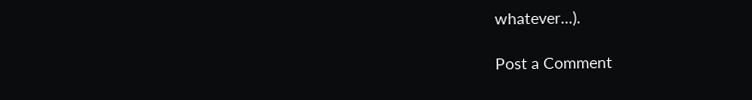whatever...).

Post a Comment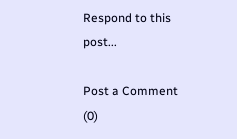Respond to this post...

Post a Comment (0)